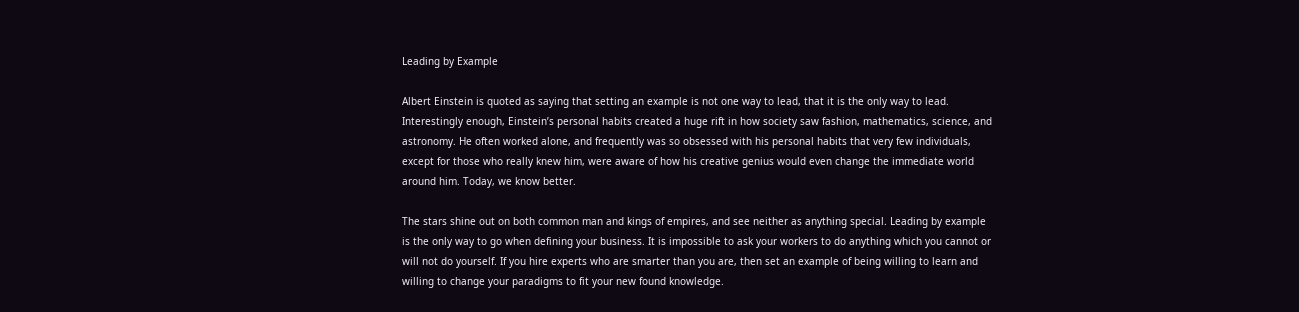Leading by Example

Albert Einstein is quoted as saying that setting an example is not one way to lead, that it is the only way to lead. Interestingly enough, Einstein’s personal habits created a huge rift in how society saw fashion, mathematics, science, and astronomy. He often worked alone, and frequently was so obsessed with his personal habits that very few individuals, except for those who really knew him, were aware of how his creative genius would even change the immediate world around him. Today, we know better.

The stars shine out on both common man and kings of empires, and see neither as anything special. Leading by example is the only way to go when defining your business. It is impossible to ask your workers to do anything which you cannot or will not do yourself. If you hire experts who are smarter than you are, then set an example of being willing to learn and willing to change your paradigms to fit your new found knowledge.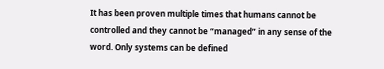It has been proven multiple times that humans cannot be controlled and they cannot be “managed” in any sense of the word. Only systems can be defined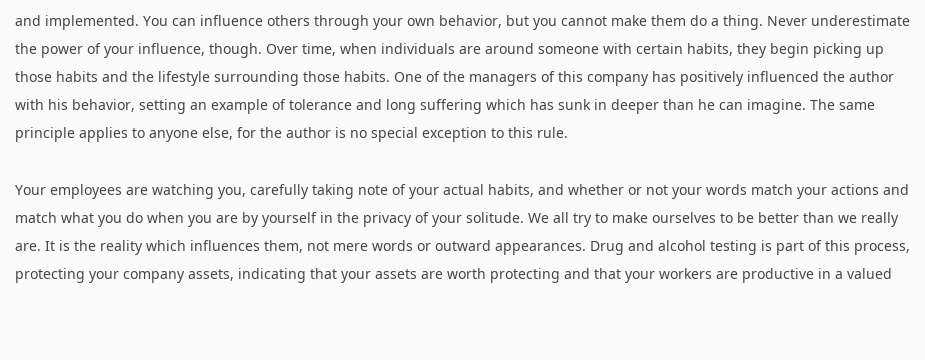and implemented. You can influence others through your own behavior, but you cannot make them do a thing. Never underestimate the power of your influence, though. Over time, when individuals are around someone with certain habits, they begin picking up those habits and the lifestyle surrounding those habits. One of the managers of this company has positively influenced the author with his behavior, setting an example of tolerance and long suffering which has sunk in deeper than he can imagine. The same principle applies to anyone else, for the author is no special exception to this rule.

Your employees are watching you, carefully taking note of your actual habits, and whether or not your words match your actions and match what you do when you are by yourself in the privacy of your solitude. We all try to make ourselves to be better than we really are. It is the reality which influences them, not mere words or outward appearances. Drug and alcohol testing is part of this process, protecting your company assets, indicating that your assets are worth protecting and that your workers are productive in a valued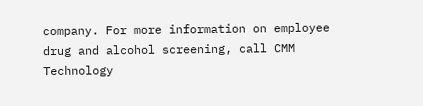company. For more information on employee drug and alcohol screening, call CMM Technology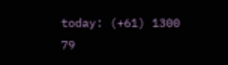today: (+61) 1300 79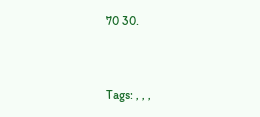70 30.


Tags: , , ,